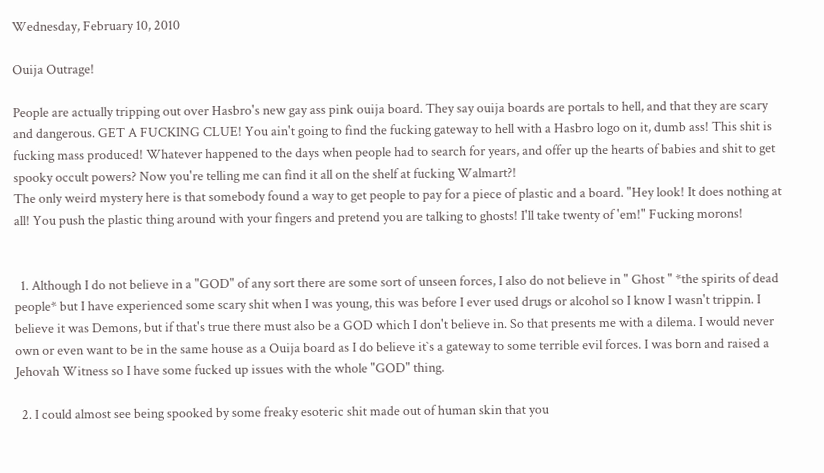Wednesday, February 10, 2010

Ouija Outrage!

People are actually tripping out over Hasbro's new gay ass pink ouija board. They say ouija boards are portals to hell, and that they are scary and dangerous. GET A FUCKING CLUE! You ain't going to find the fucking gateway to hell with a Hasbro logo on it, dumb ass! This shit is fucking mass produced! Whatever happened to the days when people had to search for years, and offer up the hearts of babies and shit to get spooky occult powers? Now you're telling me can find it all on the shelf at fucking Walmart?!
The only weird mystery here is that somebody found a way to get people to pay for a piece of plastic and a board. "Hey look! It does nothing at all! You push the plastic thing around with your fingers and pretend you are talking to ghosts! I'll take twenty of 'em!" Fucking morons!


  1. Although I do not believe in a "GOD" of any sort there are some sort of unseen forces, I also do not believe in " Ghost " *the spirits of dead people* but I have experienced some scary shit when I was young, this was before I ever used drugs or alcohol so I know I wasn't trippin. I believe it was Demons, but if that's true there must also be a GOD which I don't believe in. So that presents me with a dilema. I would never own or even want to be in the same house as a Ouija board as I do believe it`s a gateway to some terrible evil forces. I was born and raised a Jehovah Witness so I have some fucked up issues with the whole "GOD" thing.

  2. I could almost see being spooked by some freaky esoteric shit made out of human skin that you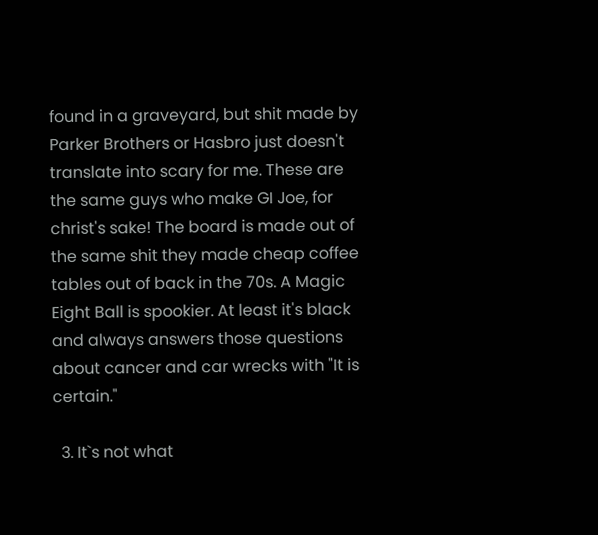found in a graveyard, but shit made by Parker Brothers or Hasbro just doesn't translate into scary for me. These are the same guys who make GI Joe, for christ's sake! The board is made out of the same shit they made cheap coffee tables out of back in the 70s. A Magic Eight Ball is spookier. At least it's black and always answers those questions about cancer and car wrecks with "It is certain."

  3. It`s not what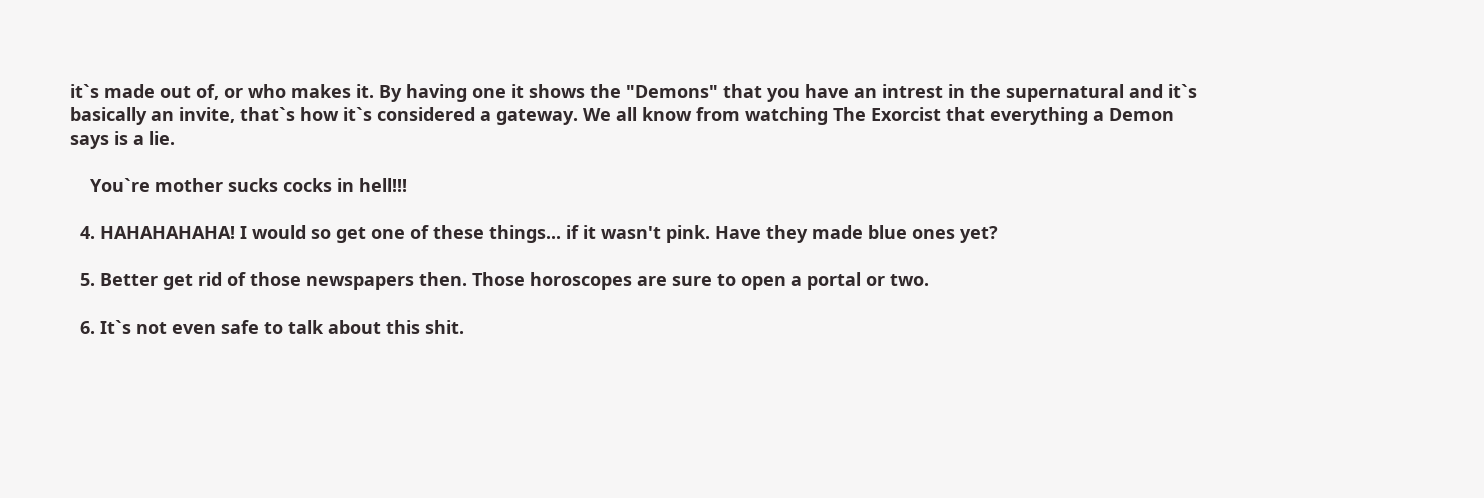it`s made out of, or who makes it. By having one it shows the "Demons" that you have an intrest in the supernatural and it`s basically an invite, that`s how it`s considered a gateway. We all know from watching The Exorcist that everything a Demon says is a lie.

    You`re mother sucks cocks in hell!!!

  4. HAHAHAHAHA! I would so get one of these things... if it wasn't pink. Have they made blue ones yet?

  5. Better get rid of those newspapers then. Those horoscopes are sure to open a portal or two.

  6. It`s not even safe to talk about this shit.